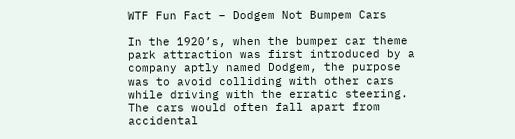WTF Fun Fact – Dodgem Not Bumpem Cars

In the 1920’s, when the bumper car theme park attraction was first introduced by a company aptly named Dodgem, the purpose was to avoid colliding with other cars while driving with the erratic steering. The cars would often fall apart from accidental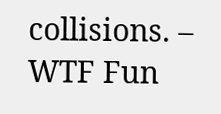collisions. – WTF Fun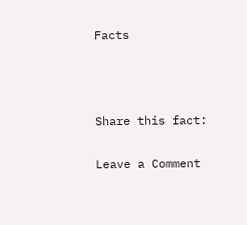Facts



Share this fact:

Leave a Comment